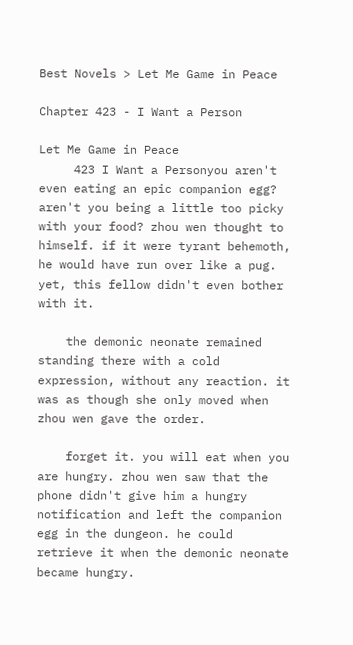Best Novels > Let Me Game in Peace

Chapter 423 - I Want a Person

Let Me Game in Peace
     423 I Want a Personyou aren't even eating an epic companion egg? aren't you being a little too picky with your food? zhou wen thought to himself. if it were tyrant behemoth, he would have run over like a pug. yet, this fellow didn't even bother with it.

    the demonic neonate remained standing there with a cold expression, without any reaction. it was as though she only moved when zhou wen gave the order.

    forget it. you will eat when you are hungry. zhou wen saw that the phone didn't give him a hungry notification and left the companion egg in the dungeon. he could retrieve it when the demonic neonate became hungry.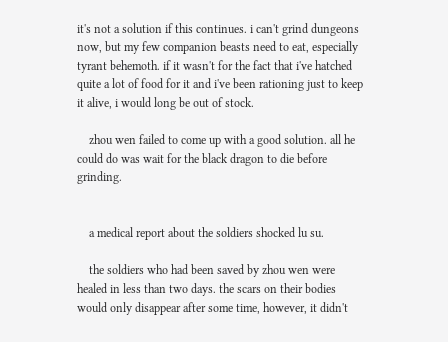it's not a solution if this continues. i can't grind dungeons now, but my few companion beasts need to eat, especially tyrant behemoth. if it wasn't for the fact that i've hatched quite a lot of food for it and i've been rationing just to keep it alive, i would long be out of stock.

    zhou wen failed to come up with a good solution. all he could do was wait for the black dragon to die before grinding.


    a medical report about the soldiers shocked lu su.

    the soldiers who had been saved by zhou wen were healed in less than two days. the scars on their bodies would only disappear after some time, however, it didn't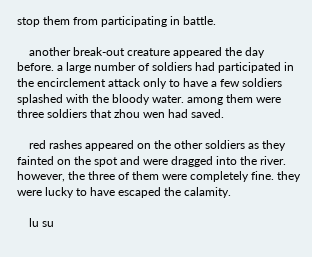stop them from participating in battle.

    another break-out creature appeared the day before. a large number of soldiers had participated in the encirclement attack only to have a few soldiers splashed with the bloody water. among them were three soldiers that zhou wen had saved.

    red rashes appeared on the other soldiers as they fainted on the spot and were dragged into the river. however, the three of them were completely fine. they were lucky to have escaped the calamity.

    lu su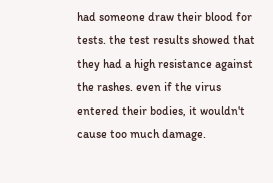had someone draw their blood for tests. the test results showed that they had a high resistance against the rashes. even if the virus entered their bodies, it wouldn't cause too much damage.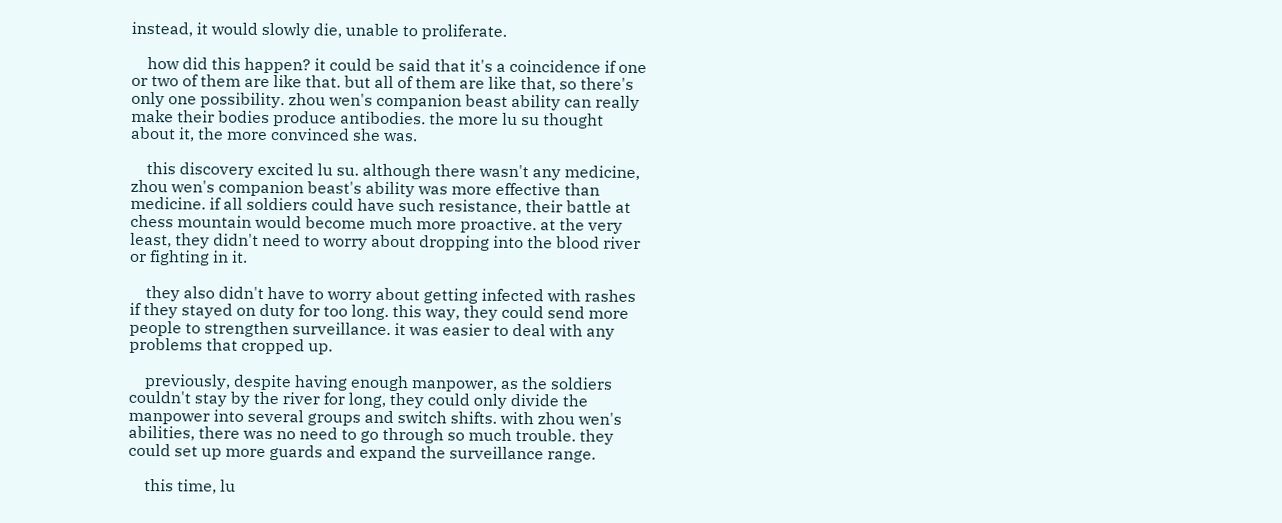instead, it would slowly die, unable to proliferate.

    how did this happen? it could be said that it's a coincidence if one or two of them are like that. but all of them are like that, so there's only one possibility. zhou wen's companion beast ability can really make their bodies produce antibodies. the more lu su thought about it, the more convinced she was.

    this discovery excited lu su. although there wasn't any medicine, zhou wen's companion beast's ability was more effective than medicine. if all soldiers could have such resistance, their battle at chess mountain would become much more proactive. at the very least, they didn't need to worry about dropping into the blood river or fighting in it.

    they also didn't have to worry about getting infected with rashes if they stayed on duty for too long. this way, they could send more people to strengthen surveillance. it was easier to deal with any problems that cropped up.

    previously, despite having enough manpower, as the soldiers couldn't stay by the river for long, they could only divide the manpower into several groups and switch shifts. with zhou wen's abilities, there was no need to go through so much trouble. they could set up more guards and expand the surveillance range.

    this time, lu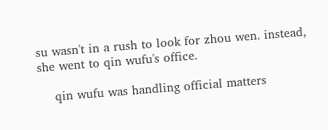su wasn't in a rush to look for zhou wen. instead, she went to qin wufu's office.

    qin wufu was handling official matters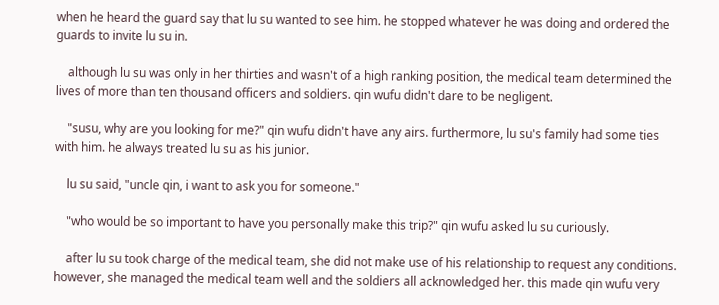when he heard the guard say that lu su wanted to see him. he stopped whatever he was doing and ordered the guards to invite lu su in.

    although lu su was only in her thirties and wasn't of a high ranking position, the medical team determined the lives of more than ten thousand officers and soldiers. qin wufu didn't dare to be negligent.

    "susu, why are you looking for me?" qin wufu didn't have any airs. furthermore, lu su's family had some ties with him. he always treated lu su as his junior.

    lu su said, "uncle qin, i want to ask you for someone."

    "who would be so important to have you personally make this trip?" qin wufu asked lu su curiously.

    after lu su took charge of the medical team, she did not make use of his relationship to request any conditions. however, she managed the medical team well and the soldiers all acknowledged her. this made qin wufu very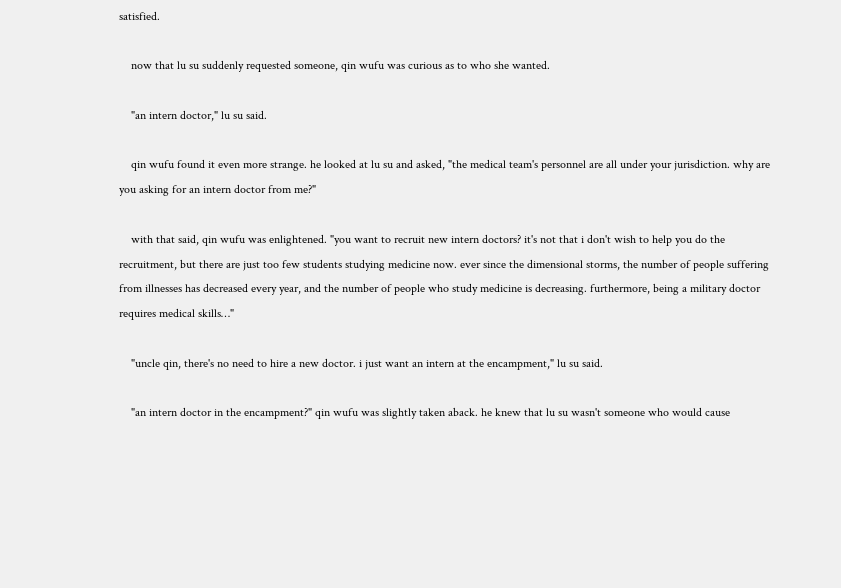satisfied.

    now that lu su suddenly requested someone, qin wufu was curious as to who she wanted.

    "an intern doctor," lu su said.

    qin wufu found it even more strange. he looked at lu su and asked, "the medical team's personnel are all under your jurisdiction. why are you asking for an intern doctor from me?"

    with that said, qin wufu was enlightened. "you want to recruit new intern doctors? it's not that i don't wish to help you do the recruitment, but there are just too few students studying medicine now. ever since the dimensional storms, the number of people suffering from illnesses has decreased every year, and the number of people who study medicine is decreasing. furthermore, being a military doctor requires medical skills…"

    "uncle qin, there's no need to hire a new doctor. i just want an intern at the encampment," lu su said.

    "an intern doctor in the encampment?" qin wufu was slightly taken aback. he knew that lu su wasn't someone who would cause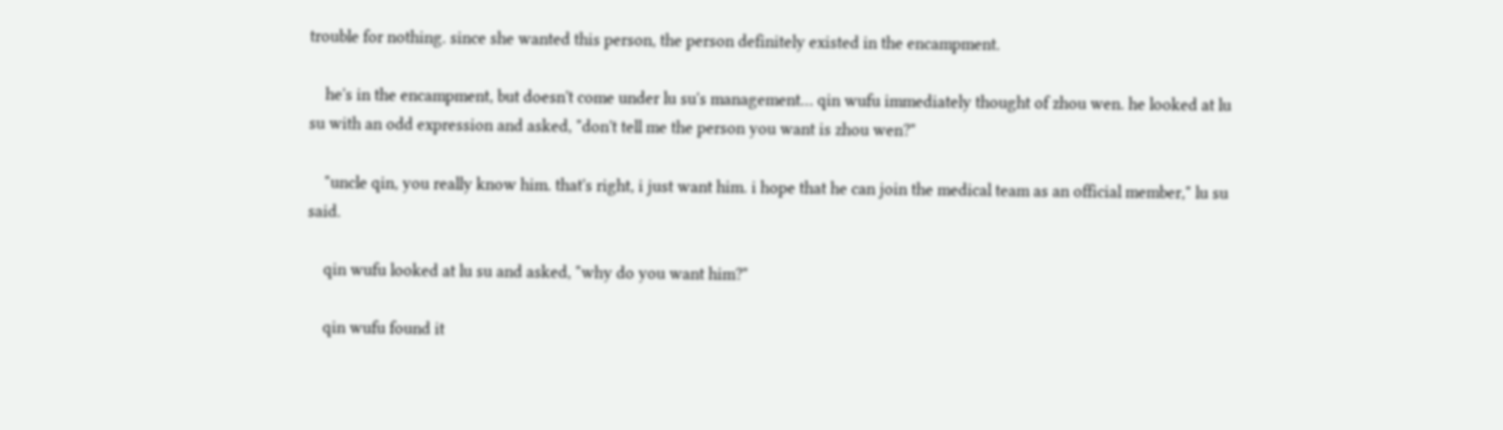trouble for nothing. since she wanted this person, the person definitely existed in the encampment.

    he's in the encampment, but doesn't come under lu su's management… qin wufu immediately thought of zhou wen. he looked at lu su with an odd expression and asked, "don't tell me the person you want is zhou wen?"

    "uncle qin, you really know him. that's right, i just want him. i hope that he can join the medical team as an official member," lu su said.

    qin wufu looked at lu su and asked, "why do you want him?"

    qin wufu found it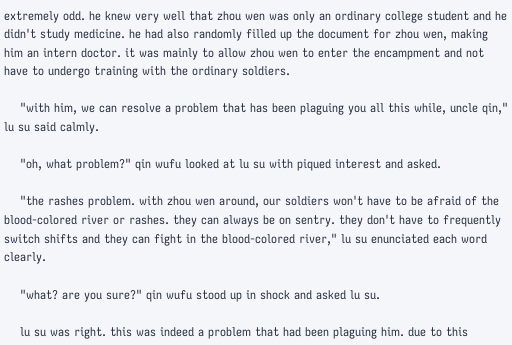extremely odd. he knew very well that zhou wen was only an ordinary college student and he didn't study medicine. he had also randomly filled up the document for zhou wen, making him an intern doctor. it was mainly to allow zhou wen to enter the encampment and not have to undergo training with the ordinary soldiers.

    "with him, we can resolve a problem that has been plaguing you all this while, uncle qin," lu su said calmly.

    "oh, what problem?" qin wufu looked at lu su with piqued interest and asked.

    "the rashes problem. with zhou wen around, our soldiers won't have to be afraid of the blood-colored river or rashes. they can always be on sentry. they don't have to frequently switch shifts and they can fight in the blood-colored river," lu su enunciated each word clearly.

    "what? are you sure?" qin wufu stood up in shock and asked lu su.

    lu su was right. this was indeed a problem that had been plaguing him. due to this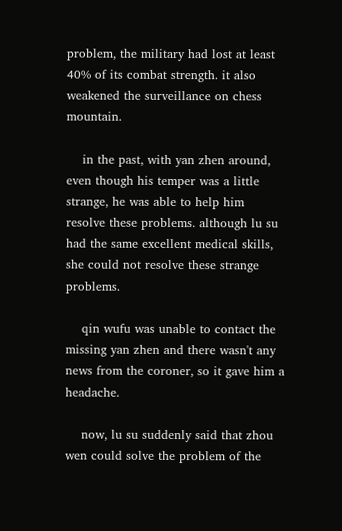problem, the military had lost at least 40% of its combat strength. it also weakened the surveillance on chess mountain.

    in the past, with yan zhen around, even though his temper was a little strange, he was able to help him resolve these problems. although lu su had the same excellent medical skills, she could not resolve these strange problems.

    qin wufu was unable to contact the missing yan zhen and there wasn't any news from the coroner, so it gave him a headache.

    now, lu su suddenly said that zhou wen could solve the problem of the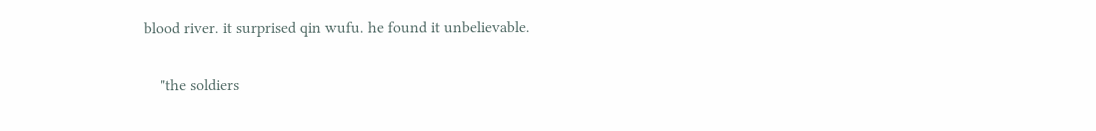blood river. it surprised qin wufu. he found it unbelievable.

    "the soldiers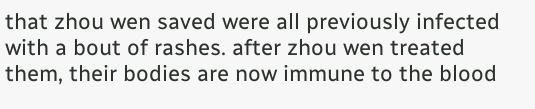that zhou wen saved were all previously infected with a bout of rashes. after zhou wen treated them, their bodies are now immune to the blood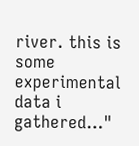river. this is some experimental data i gathered…"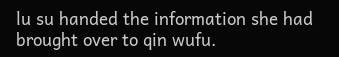lu su handed the information she had brought over to qin wufu.